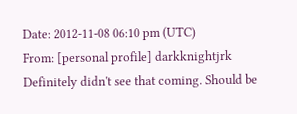Date: 2012-11-08 06:10 pm (UTC)
From: [personal profile] darkknightjrk
Definitely didn't see that coming. Should be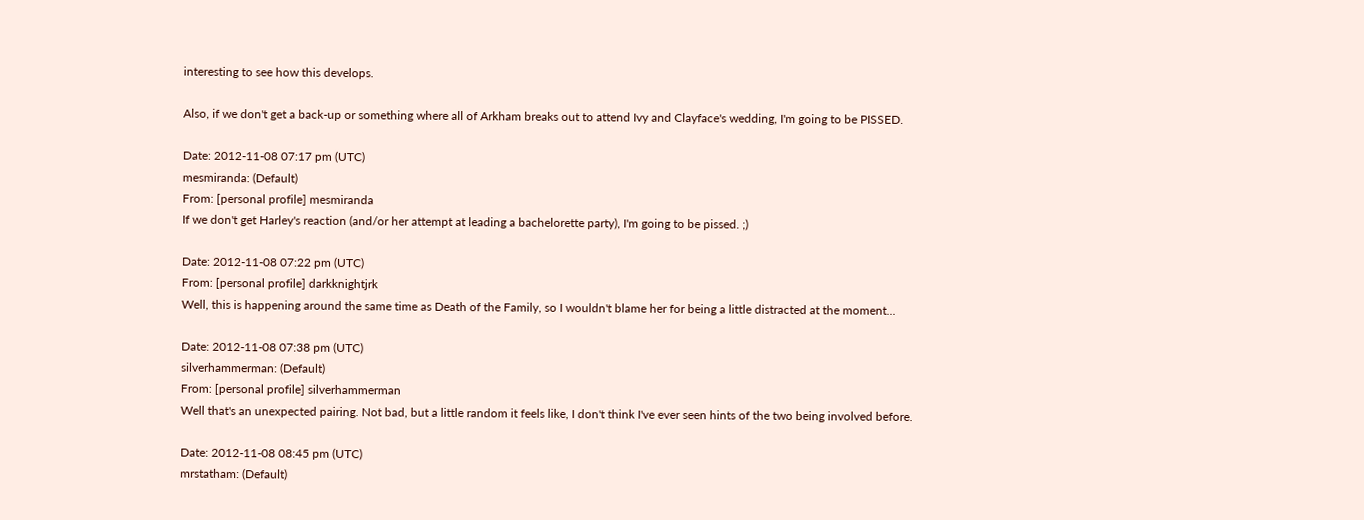interesting to see how this develops.

Also, if we don't get a back-up or something where all of Arkham breaks out to attend Ivy and Clayface's wedding, I'm going to be PISSED.

Date: 2012-11-08 07:17 pm (UTC)
mesmiranda: (Default)
From: [personal profile] mesmiranda
If we don't get Harley's reaction (and/or her attempt at leading a bachelorette party), I'm going to be pissed. ;)

Date: 2012-11-08 07:22 pm (UTC)
From: [personal profile] darkknightjrk
Well, this is happening around the same time as Death of the Family, so I wouldn't blame her for being a little distracted at the moment...

Date: 2012-11-08 07:38 pm (UTC)
silverhammerman: (Default)
From: [personal profile] silverhammerman
Well that's an unexpected pairing. Not bad, but a little random it feels like, I don't think I've ever seen hints of the two being involved before.

Date: 2012-11-08 08:45 pm (UTC)
mrstatham: (Default)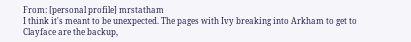From: [personal profile] mrstatham
I think it's meant to be unexpected. The pages with Ivy breaking into Arkham to get to Clayface are the backup,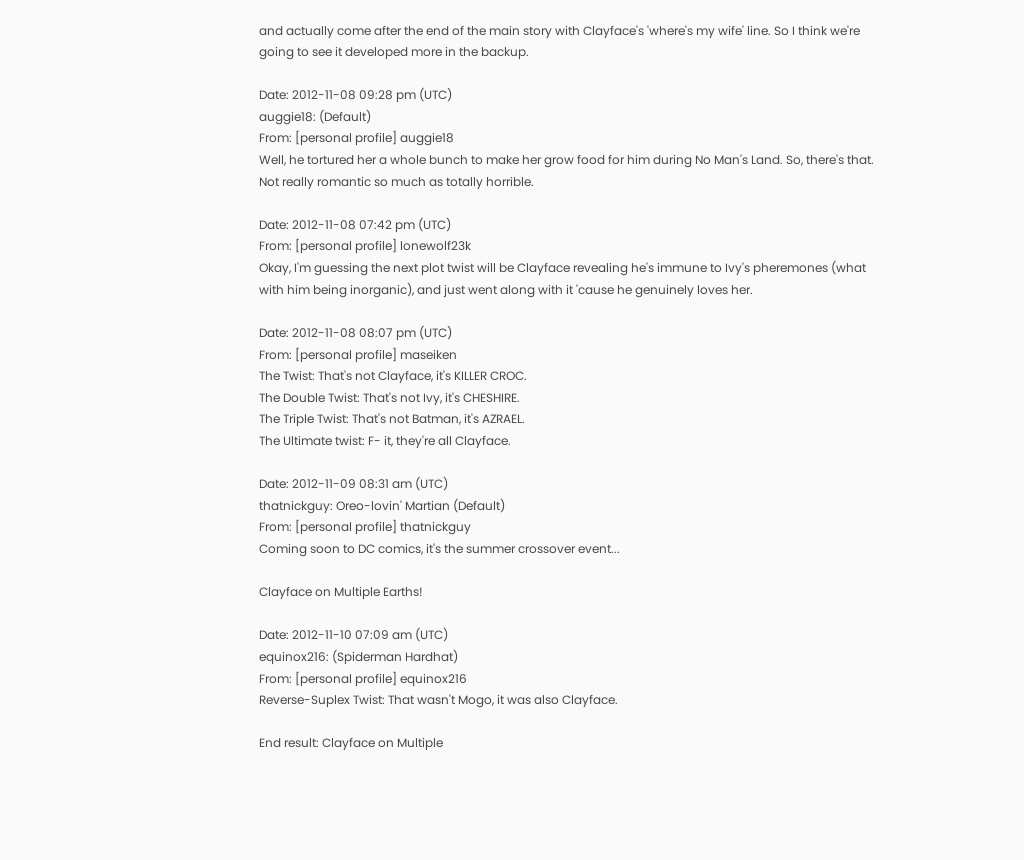and actually come after the end of the main story with Clayface's 'where's my wife' line. So I think we're going to see it developed more in the backup.

Date: 2012-11-08 09:28 pm (UTC)
auggie18: (Default)
From: [personal profile] auggie18
Well, he tortured her a whole bunch to make her grow food for him during No Man's Land. So, there's that. Not really romantic so much as totally horrible.

Date: 2012-11-08 07:42 pm (UTC)
From: [personal profile] lonewolf23k
Okay, I'm guessing the next plot twist will be Clayface revealing he's immune to Ivy's pheremones (what with him being inorganic), and just went along with it 'cause he genuinely loves her.

Date: 2012-11-08 08:07 pm (UTC)
From: [personal profile] maseiken
The Twist: That's not Clayface, it's KILLER CROC.
The Double Twist: That's not Ivy, it's CHESHIRE.
The Triple Twist: That's not Batman, it's AZRAEL.
The Ultimate twist: F- it, they're all Clayface.

Date: 2012-11-09 08:31 am (UTC)
thatnickguy: Oreo-lovin' Martian (Default)
From: [personal profile] thatnickguy
Coming soon to DC comics, it's the summer crossover event...

Clayface on Multiple Earths!

Date: 2012-11-10 07:09 am (UTC)
equinox216: (Spiderman Hardhat)
From: [personal profile] equinox216
Reverse-Suplex Twist: That wasn't Mogo, it was also Clayface.

End result: Clayface on Multiple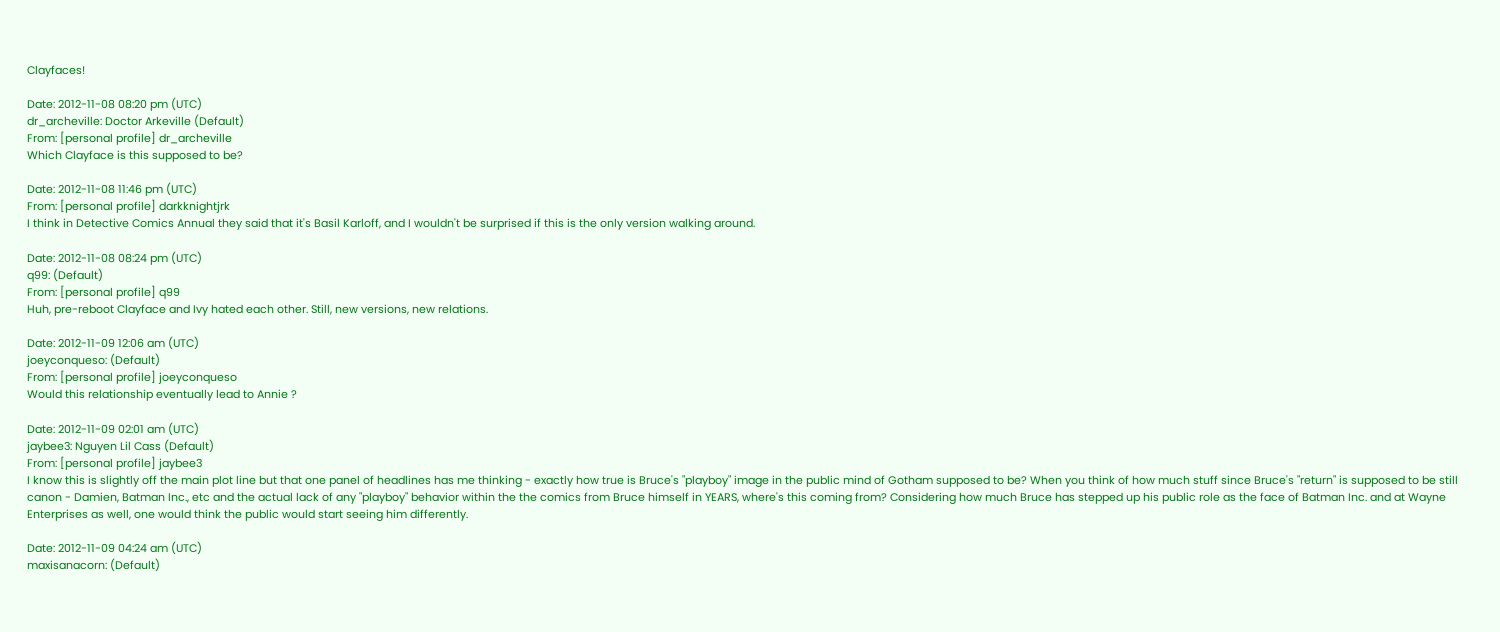Clayfaces!

Date: 2012-11-08 08:20 pm (UTC)
dr_archeville: Doctor Arkeville (Default)
From: [personal profile] dr_archeville
Which Clayface is this supposed to be?

Date: 2012-11-08 11:46 pm (UTC)
From: [personal profile] darkknightjrk
I think in Detective Comics Annual they said that it's Basil Karloff, and I wouldn't be surprised if this is the only version walking around.

Date: 2012-11-08 08:24 pm (UTC)
q99: (Default)
From: [personal profile] q99
Huh, pre-reboot Clayface and Ivy hated each other. Still, new versions, new relations.

Date: 2012-11-09 12:06 am (UTC)
joeyconqueso: (Default)
From: [personal profile] joeyconqueso
Would this relationship eventually lead to Annie ?

Date: 2012-11-09 02:01 am (UTC)
jaybee3: Nguyen Lil Cass (Default)
From: [personal profile] jaybee3
I know this is slightly off the main plot line but that one panel of headlines has me thinking - exactly how true is Bruce's "playboy" image in the public mind of Gotham supposed to be? When you think of how much stuff since Bruce's "return" is supposed to be still canon - Damien, Batman Inc., etc and the actual lack of any "playboy" behavior within the the comics from Bruce himself in YEARS, where's this coming from? Considering how much Bruce has stepped up his public role as the face of Batman Inc. and at Wayne Enterprises as well, one would think the public would start seeing him differently.

Date: 2012-11-09 04:24 am (UTC)
maxisanacorn: (Default)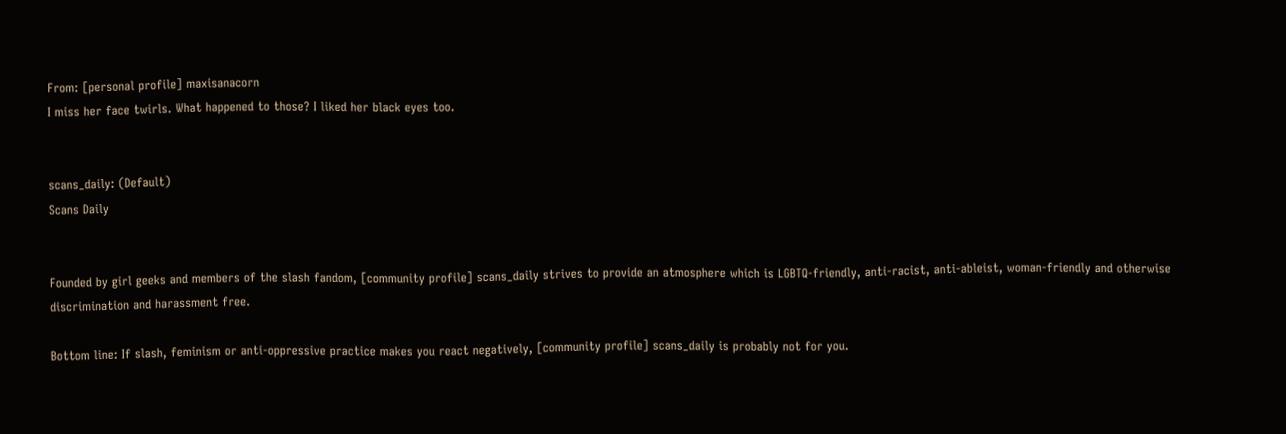From: [personal profile] maxisanacorn
I miss her face twirls. What happened to those? I liked her black eyes too.


scans_daily: (Default)
Scans Daily


Founded by girl geeks and members of the slash fandom, [community profile] scans_daily strives to provide an atmosphere which is LGBTQ-friendly, anti-racist, anti-ableist, woman-friendly and otherwise discrimination and harassment free.

Bottom line: If slash, feminism or anti-oppressive practice makes you react negatively, [community profile] scans_daily is probably not for you.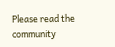Please read the community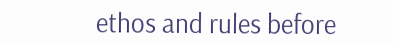ethos and rules before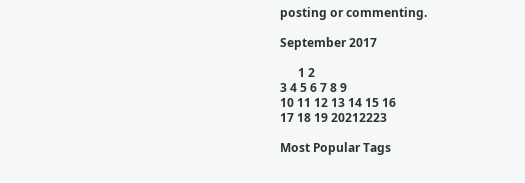posting or commenting.

September 2017

      1 2
3 4 5 6 7 8 9
10 11 12 13 14 15 16
17 18 19 20212223

Most Popular Tags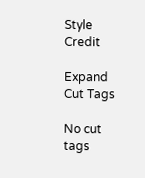Style Credit

Expand Cut Tags

No cut tags